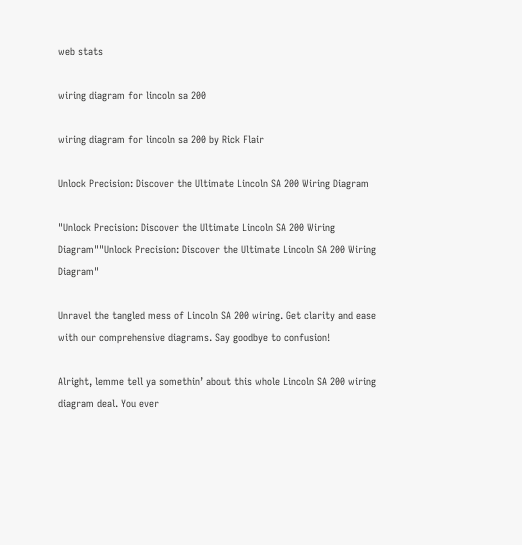web stats

wiring diagram for lincoln sa 200

wiring diagram for lincoln sa 200 by Rick Flair

Unlock Precision: Discover the Ultimate Lincoln SA 200 Wiring Diagram

"Unlock Precision: Discover the Ultimate Lincoln SA 200 Wiring Diagram""Unlock Precision: Discover the Ultimate Lincoln SA 200 Wiring Diagram"

Unravel the tangled mess of Lincoln SA 200 wiring. Get clarity and ease with our comprehensive diagrams. Say goodbye to confusion!

Alright, lemme tell ya somethin’ about this whole Lincoln SA 200 wiring diagram deal. You ever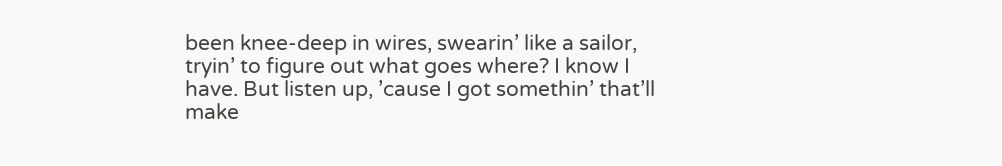been knee-deep in wires, swearin’ like a sailor, tryin’ to figure out what goes where? I know I have. But listen up, ’cause I got somethin’ that’ll make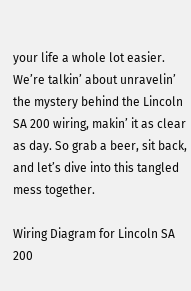your life a whole lot easier. We’re talkin’ about unravelin’ the mystery behind the Lincoln SA 200 wiring, makin’ it as clear as day. So grab a beer, sit back, and let’s dive into this tangled mess together.

Wiring Diagram for Lincoln SA 200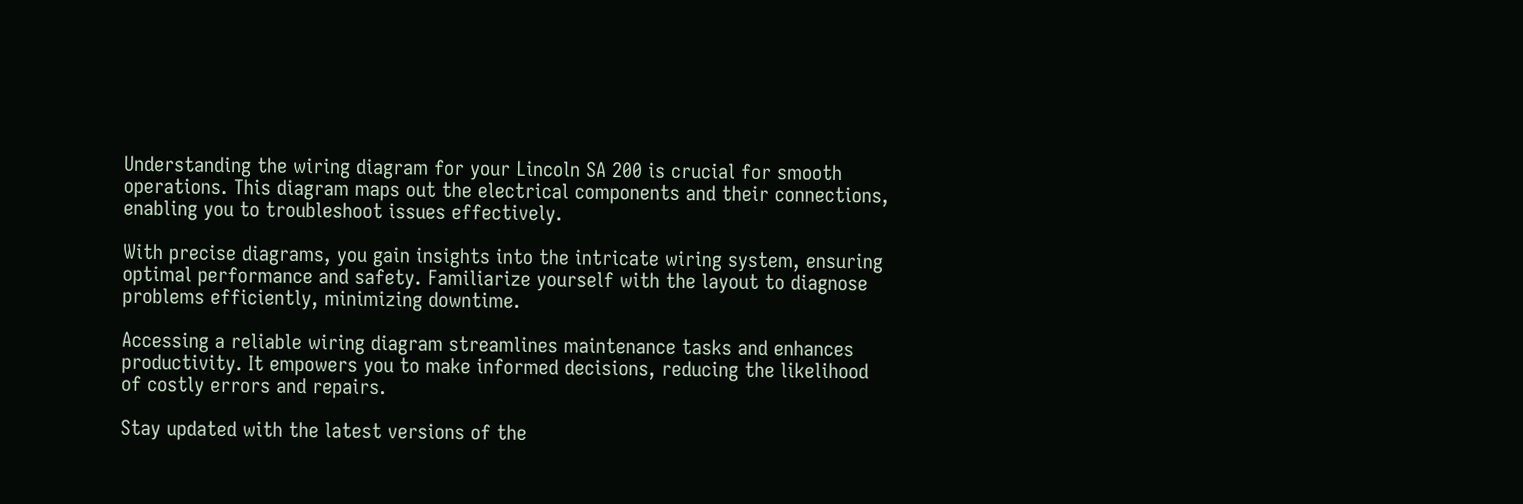Understanding the wiring diagram for your Lincoln SA 200 is crucial for smooth operations. This diagram maps out the electrical components and their connections, enabling you to troubleshoot issues effectively.

With precise diagrams, you gain insights into the intricate wiring system, ensuring optimal performance and safety. Familiarize yourself with the layout to diagnose problems efficiently, minimizing downtime.

Accessing a reliable wiring diagram streamlines maintenance tasks and enhances productivity. It empowers you to make informed decisions, reducing the likelihood of costly errors and repairs.

Stay updated with the latest versions of the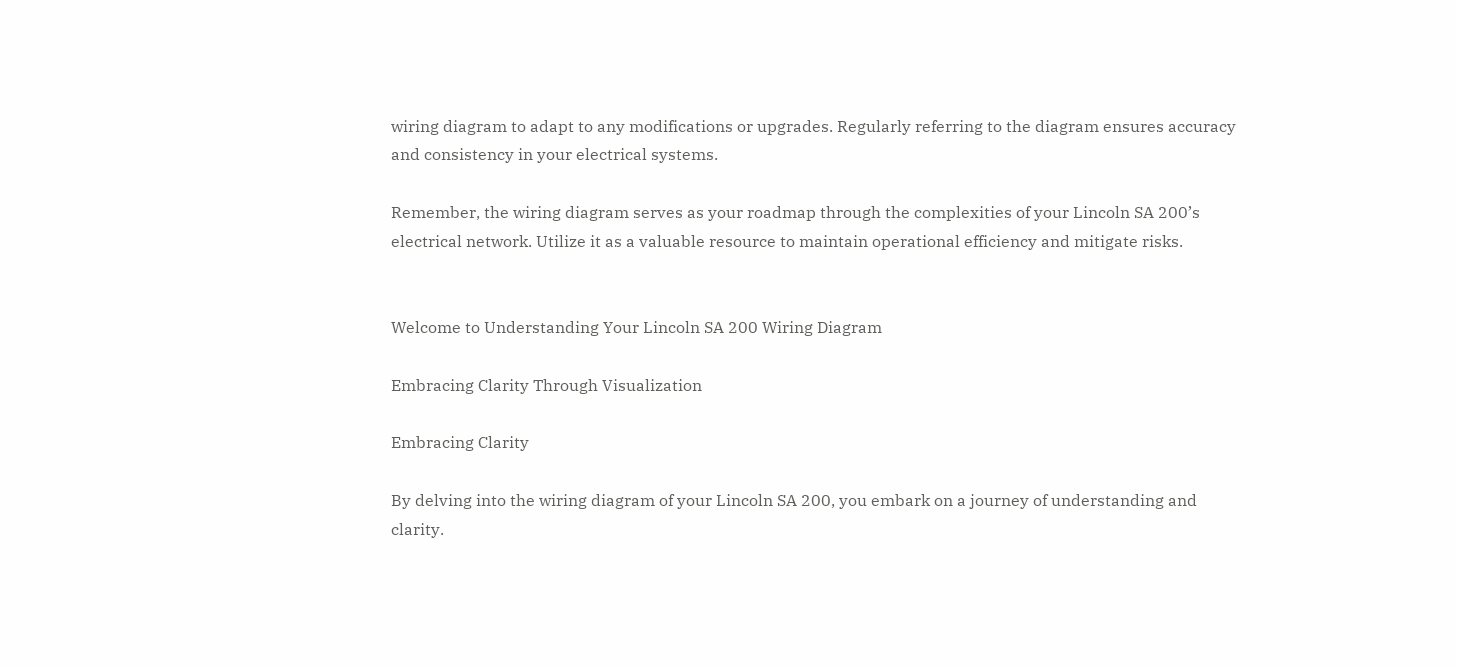wiring diagram to adapt to any modifications or upgrades. Regularly referring to the diagram ensures accuracy and consistency in your electrical systems.

Remember, the wiring diagram serves as your roadmap through the complexities of your Lincoln SA 200’s electrical network. Utilize it as a valuable resource to maintain operational efficiency and mitigate risks.


Welcome to Understanding Your Lincoln SA 200 Wiring Diagram

Embracing Clarity Through Visualization

Embracing Clarity

By delving into the wiring diagram of your Lincoln SA 200, you embark on a journey of understanding and clarity.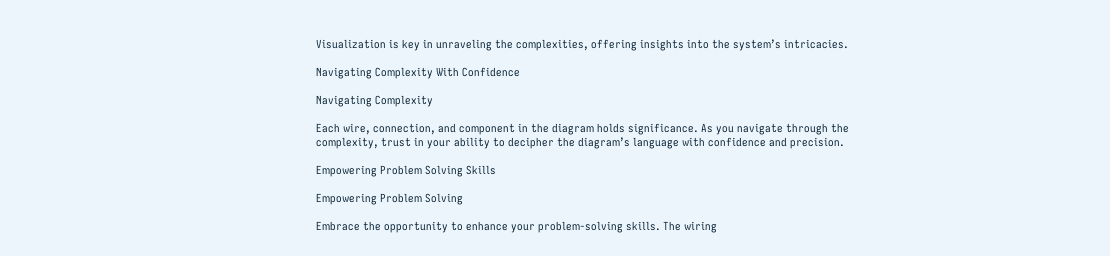Visualization is key in unraveling the complexities, offering insights into the system’s intricacies.

Navigating Complexity With Confidence

Navigating Complexity

Each wire, connection, and component in the diagram holds significance. As you navigate through the complexity, trust in your ability to decipher the diagram’s language with confidence and precision.

Empowering Problem Solving Skills

Empowering Problem Solving

Embrace the opportunity to enhance your problem-solving skills. The wiring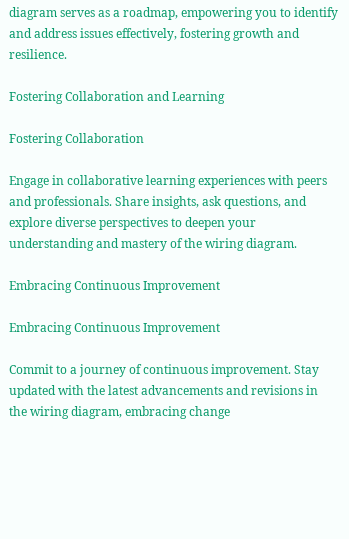diagram serves as a roadmap, empowering you to identify and address issues effectively, fostering growth and resilience.

Fostering Collaboration and Learning

Fostering Collaboration

Engage in collaborative learning experiences with peers and professionals. Share insights, ask questions, and explore diverse perspectives to deepen your understanding and mastery of the wiring diagram.

Embracing Continuous Improvement

Embracing Continuous Improvement

Commit to a journey of continuous improvement. Stay updated with the latest advancements and revisions in the wiring diagram, embracing change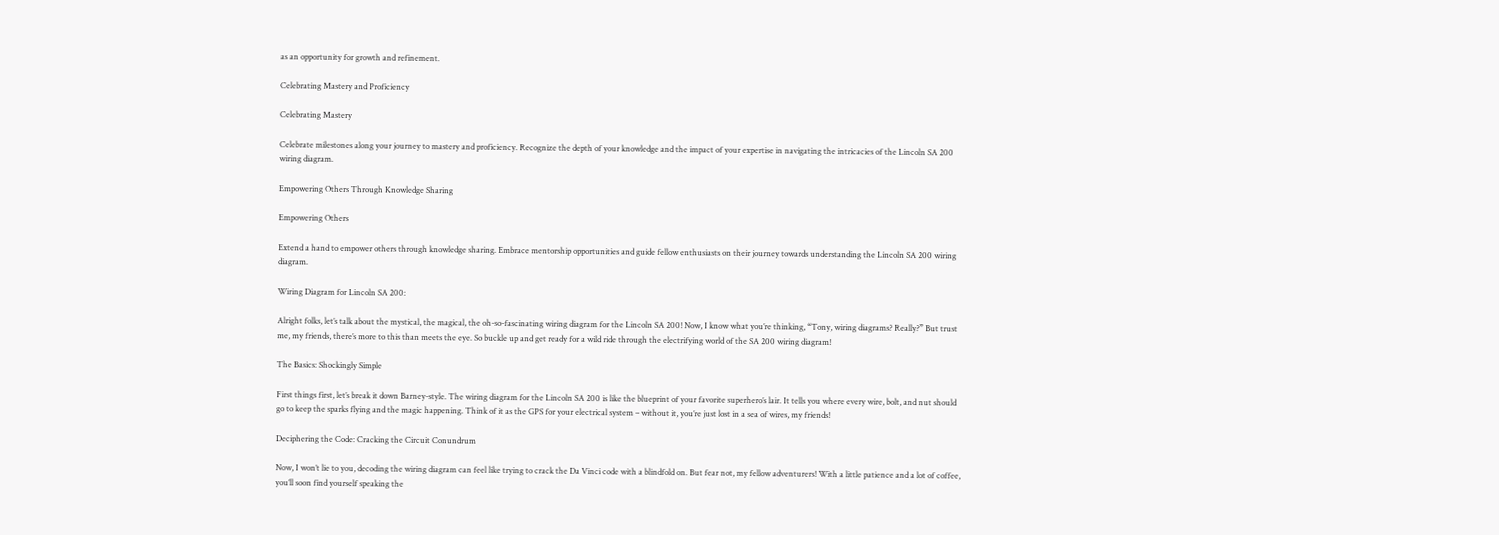as an opportunity for growth and refinement.

Celebrating Mastery and Proficiency

Celebrating Mastery

Celebrate milestones along your journey to mastery and proficiency. Recognize the depth of your knowledge and the impact of your expertise in navigating the intricacies of the Lincoln SA 200 wiring diagram.

Empowering Others Through Knowledge Sharing

Empowering Others

Extend a hand to empower others through knowledge sharing. Embrace mentorship opportunities and guide fellow enthusiasts on their journey towards understanding the Lincoln SA 200 wiring diagram.

Wiring Diagram for Lincoln SA 200:

Alright folks, let’s talk about the mystical, the magical, the oh-so-fascinating wiring diagram for the Lincoln SA 200! Now, I know what you’re thinking, “Tony, wiring diagrams? Really?” But trust me, my friends, there’s more to this than meets the eye. So buckle up and get ready for a wild ride through the electrifying world of the SA 200 wiring diagram!

The Basics: Shockingly Simple

First things first, let’s break it down Barney-style. The wiring diagram for the Lincoln SA 200 is like the blueprint of your favorite superhero’s lair. It tells you where every wire, bolt, and nut should go to keep the sparks flying and the magic happening. Think of it as the GPS for your electrical system – without it, you’re just lost in a sea of wires, my friends!

Deciphering the Code: Cracking the Circuit Conundrum

Now, I won’t lie to you, decoding the wiring diagram can feel like trying to crack the Da Vinci code with a blindfold on. But fear not, my fellow adventurers! With a little patience and a lot of coffee, you’ll soon find yourself speaking the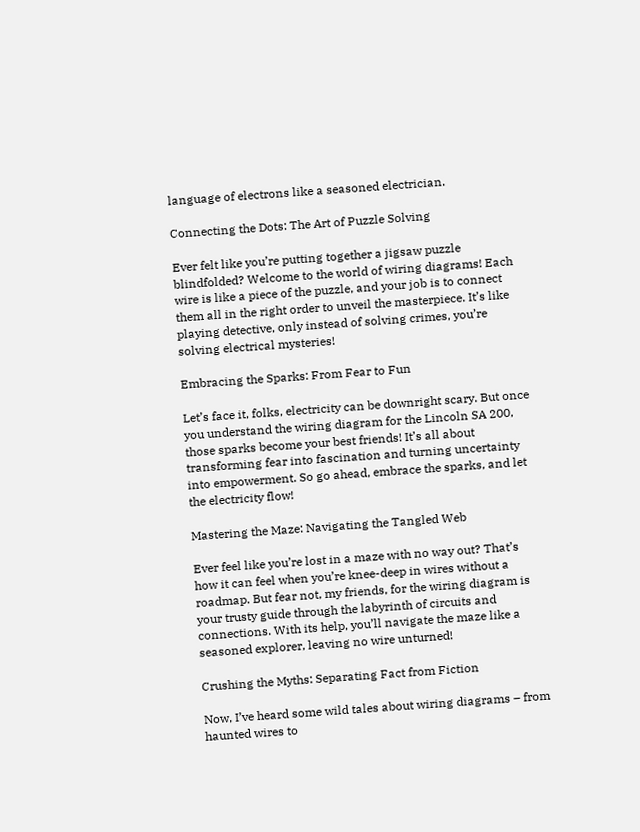language of electrons like a seasoned electrician.

Connecting the Dots: The Art of Puzzle Solving

Ever felt like you’re putting together a jigsaw puzzle blindfolded? Welcome to the world of wiring diagrams! Each wire is like a piece of the puzzle, and your job is to connect them all in the right order to unveil the masterpiece. It’s like playing detective, only instead of solving crimes, you’re solving electrical mysteries!

Embracing the Sparks: From Fear to Fun

Let’s face it, folks, electricity can be downright scary. But once you understand the wiring diagram for the Lincoln SA 200, those sparks become your best friends! It’s all about transforming fear into fascination and turning uncertainty into empowerment. So go ahead, embrace the sparks, and let the electricity flow!

Mastering the Maze: Navigating the Tangled Web

Ever feel like you’re lost in a maze with no way out? That’s how it can feel when you’re knee-deep in wires without a roadmap. But fear not, my friends, for the wiring diagram is your trusty guide through the labyrinth of circuits and connections. With its help, you’ll navigate the maze like a seasoned explorer, leaving no wire unturned!

Crushing the Myths: Separating Fact from Fiction

Now, I’ve heard some wild tales about wiring diagrams – from haunted wires to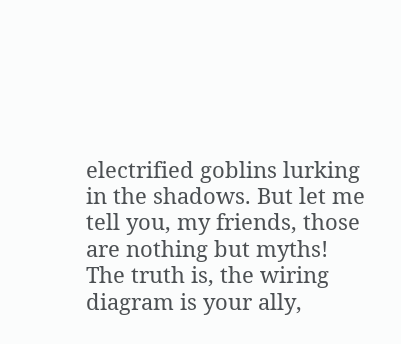electrified goblins lurking in the shadows. But let me tell you, my friends, those are nothing but myths! The truth is, the wiring diagram is your ally,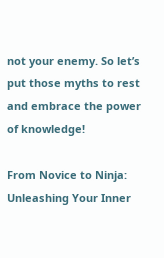not your enemy. So let’s put those myths to rest and embrace the power of knowledge!

From Novice to Ninja: Unleashing Your Inner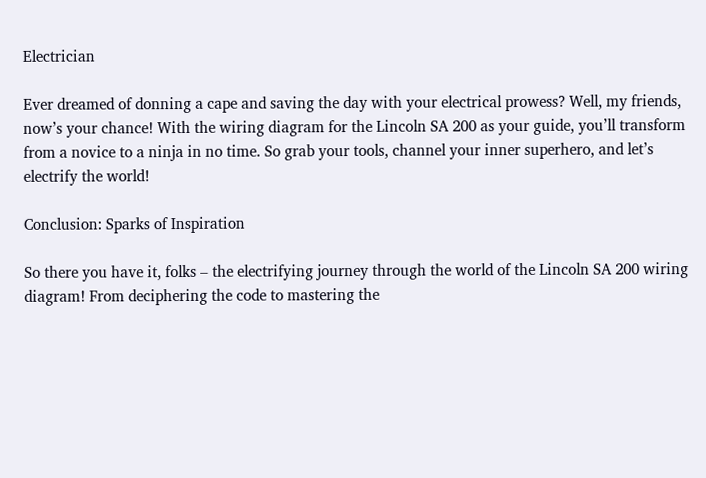Electrician

Ever dreamed of donning a cape and saving the day with your electrical prowess? Well, my friends, now’s your chance! With the wiring diagram for the Lincoln SA 200 as your guide, you’ll transform from a novice to a ninja in no time. So grab your tools, channel your inner superhero, and let’s electrify the world!

Conclusion: Sparks of Inspiration

So there you have it, folks – the electrifying journey through the world of the Lincoln SA 200 wiring diagram! From deciphering the code to mastering the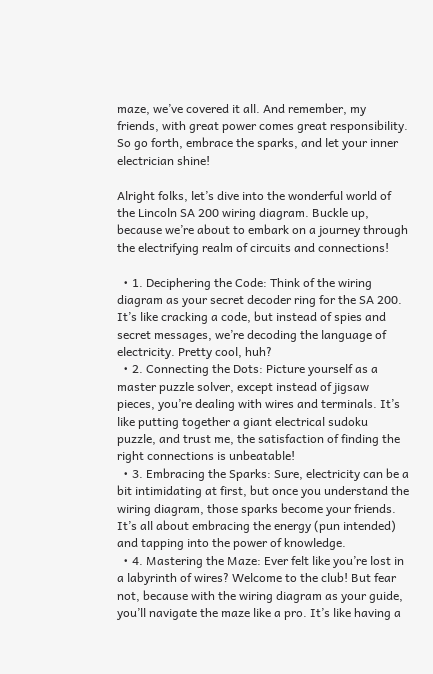maze, we’ve covered it all. And remember, my friends, with great power comes great responsibility. So go forth, embrace the sparks, and let your inner electrician shine!

Alright folks, let’s dive into the wonderful world of the Lincoln SA 200 wiring diagram. Buckle up, because we’re about to embark on a journey through the electrifying realm of circuits and connections!

  • 1. Deciphering the Code: Think of the wiring diagram as your secret decoder ring for the SA 200. It’s like cracking a code, but instead of spies and secret messages, we’re decoding the language of electricity. Pretty cool, huh?
  • 2. Connecting the Dots: Picture yourself as a master puzzle solver, except instead of jigsaw pieces, you’re dealing with wires and terminals. It’s like putting together a giant electrical sudoku puzzle, and trust me, the satisfaction of finding the right connections is unbeatable!
  • 3. Embracing the Sparks: Sure, electricity can be a bit intimidating at first, but once you understand the wiring diagram, those sparks become your friends. It’s all about embracing the energy (pun intended) and tapping into the power of knowledge.
  • 4. Mastering the Maze: Ever felt like you’re lost in a labyrinth of wires? Welcome to the club! But fear not, because with the wiring diagram as your guide, you’ll navigate the maze like a pro. It’s like having a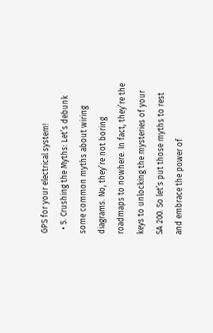GPS for your electrical system!
  • 5. Crushing the Myths: Let’s debunk some common myths about wiring diagrams. No, they’re not boring roadmaps to nowhere. In fact, they’re the keys to unlocking the mysteries of your SA 200. So let’s put those myths to rest and embrace the power of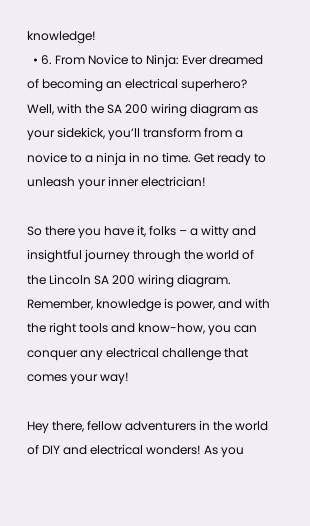knowledge!
  • 6. From Novice to Ninja: Ever dreamed of becoming an electrical superhero? Well, with the SA 200 wiring diagram as your sidekick, you’ll transform from a novice to a ninja in no time. Get ready to unleash your inner electrician!

So there you have it, folks – a witty and insightful journey through the world of the Lincoln SA 200 wiring diagram. Remember, knowledge is power, and with the right tools and know-how, you can conquer any electrical challenge that comes your way!

Hey there, fellow adventurers in the world of DIY and electrical wonders! As you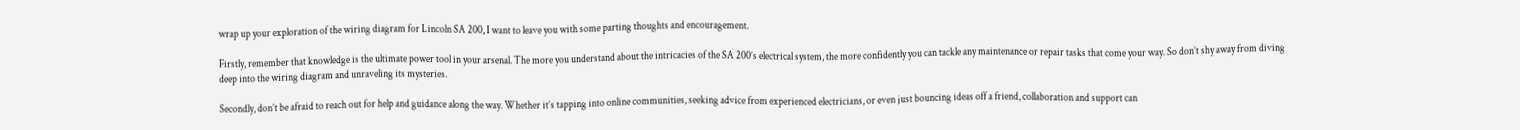wrap up your exploration of the wiring diagram for Lincoln SA 200, I want to leave you with some parting thoughts and encouragement.

Firstly, remember that knowledge is the ultimate power tool in your arsenal. The more you understand about the intricacies of the SA 200’s electrical system, the more confidently you can tackle any maintenance or repair tasks that come your way. So don’t shy away from diving deep into the wiring diagram and unraveling its mysteries.

Secondly, don’t be afraid to reach out for help and guidance along the way. Whether it’s tapping into online communities, seeking advice from experienced electricians, or even just bouncing ideas off a friend, collaboration and support can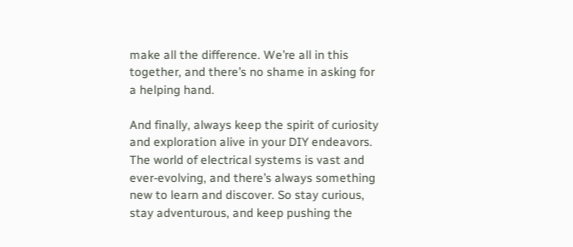make all the difference. We’re all in this together, and there’s no shame in asking for a helping hand.

And finally, always keep the spirit of curiosity and exploration alive in your DIY endeavors. The world of electrical systems is vast and ever-evolving, and there’s always something new to learn and discover. So stay curious, stay adventurous, and keep pushing the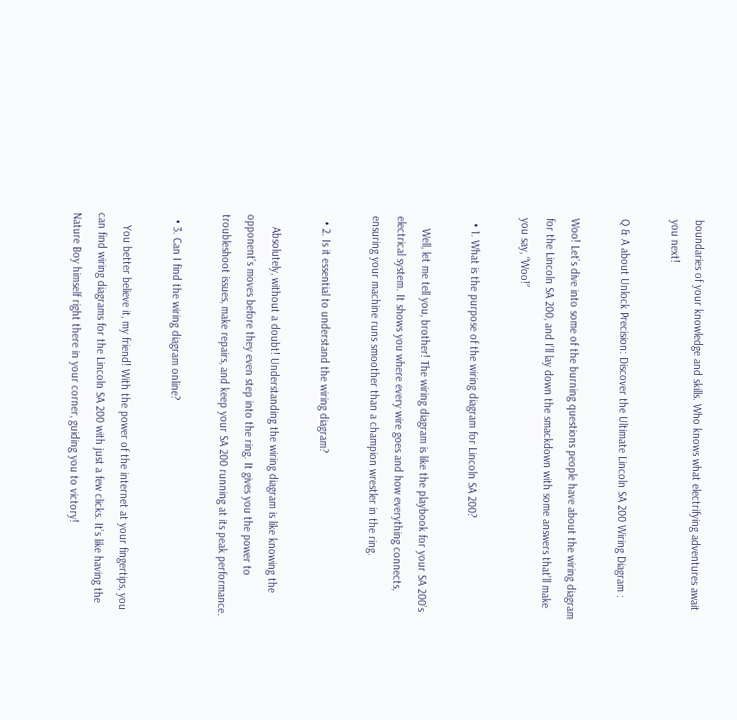boundaries of your knowledge and skills. Who knows what electrifying adventures await you next!

Q & A about Unlock Precision: Discover the Ultimate Lincoln SA 200 Wiring Diagram :

Woo! Let’s dive into some of the burning questions people have about the wiring diagram for the Lincoln SA 200, and I’ll lay down the smackdown with some answers that’ll make you say, “Woo!”

  • 1. What is the purpose of the wiring diagram for Lincoln SA 200?

    Well, let me tell you, brother! The wiring diagram is like the playbook for your SA 200’s electrical system. It shows you where every wire goes and how everything connects, ensuring your machine runs smoother than a champion wrestler in the ring.

  • 2. Is it essential to understand the wiring diagram?

    Absolutely, without a doubt! Understanding the wiring diagram is like knowing the opponent’s moves before they even step into the ring. It gives you the power to troubleshoot issues, make repairs, and keep your SA 200 running at its peak performance.

  • 3. Can I find the wiring diagram online?

    You better believe it, my friend! With the power of the internet at your fingertips, you can find wiring diagrams for the Lincoln SA 200 with just a few clicks. It’s like having the Nature Boy himself right there in your corner, guiding you to victory!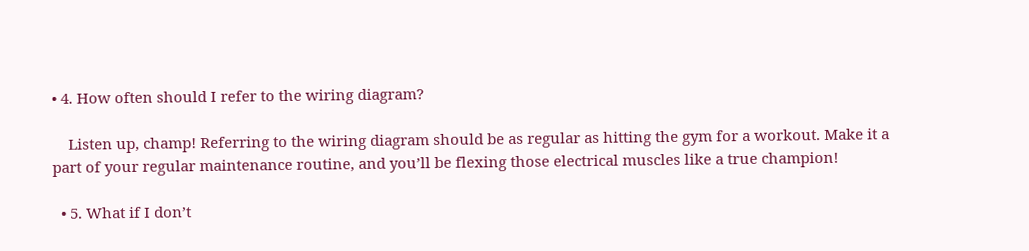• 4. How often should I refer to the wiring diagram?

    Listen up, champ! Referring to the wiring diagram should be as regular as hitting the gym for a workout. Make it a part of your regular maintenance routine, and you’ll be flexing those electrical muscles like a true champion!

  • 5. What if I don’t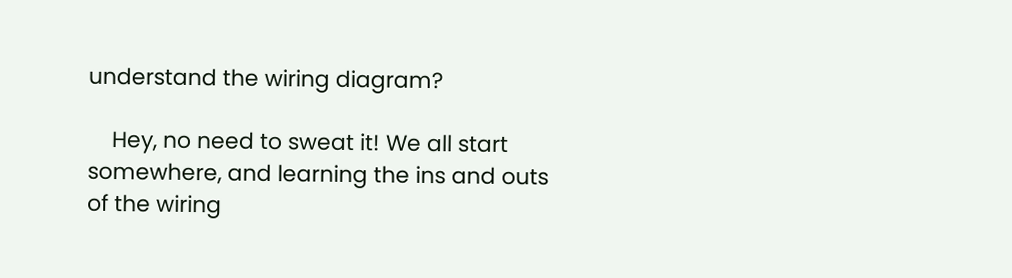understand the wiring diagram?

    Hey, no need to sweat it! We all start somewhere, and learning the ins and outs of the wiring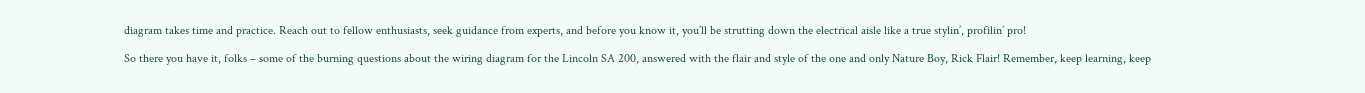diagram takes time and practice. Reach out to fellow enthusiasts, seek guidance from experts, and before you know it, you’ll be strutting down the electrical aisle like a true stylin’, profilin’ pro!

So there you have it, folks – some of the burning questions about the wiring diagram for the Lincoln SA 200, answered with the flair and style of the one and only Nature Boy, Rick Flair! Remember, keep learning, keep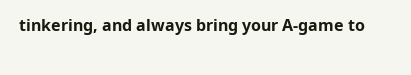tinkering, and always bring your A-game to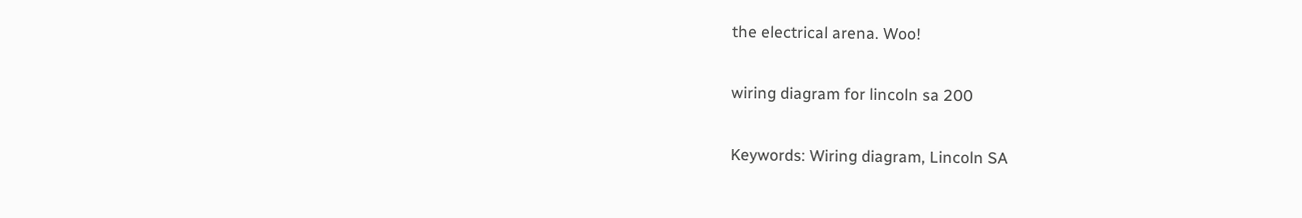the electrical arena. Woo!

wiring diagram for lincoln sa 200

Keywords: Wiring diagram, Lincoln SA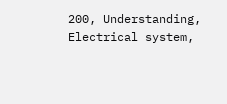200, Understanding, Electrical system,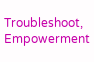Troubleshoot, Empowerment